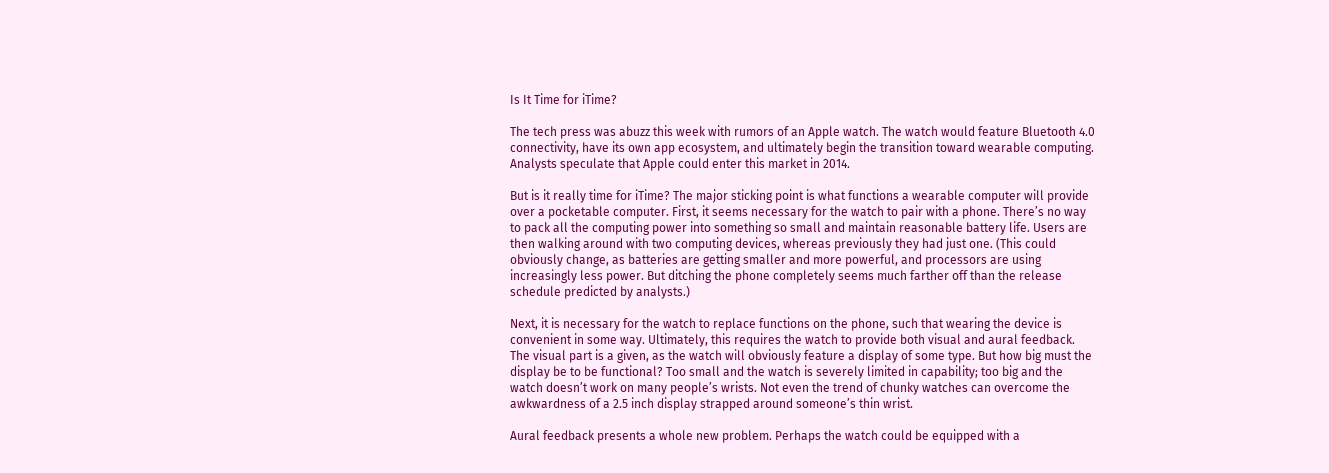Is It Time for iTime?

The tech press was abuzz this week with rumors of an Apple watch. The watch would feature Bluetooth 4.0 connectivity, have its own app ecosystem, and ultimately begin the transition toward wearable computing. Analysts speculate that Apple could enter this market in 2014.

But is it really time for iTime? The major sticking point is what functions a wearable computer will provide over a pocketable computer. First, it seems necessary for the watch to pair with a phone. There’s no way to pack all the computing power into something so small and maintain reasonable battery life. Users are then walking around with two computing devices, whereas previously they had just one. (This could obviously change, as batteries are getting smaller and more powerful, and processors are using increasingly less power. But ditching the phone completely seems much farther off than the release schedule predicted by analysts.)

Next, it is necessary for the watch to replace functions on the phone, such that wearing the device is convenient in some way. Ultimately, this requires the watch to provide both visual and aural feedback. The visual part is a given, as the watch will obviously feature a display of some type. But how big must the display be to be functional? Too small and the watch is severely limited in capability; too big and the watch doesn’t work on many people’s wrists. Not even the trend of chunky watches can overcome the awkwardness of a 2.5 inch display strapped around someone’s thin wrist.

Aural feedback presents a whole new problem. Perhaps the watch could be equipped with a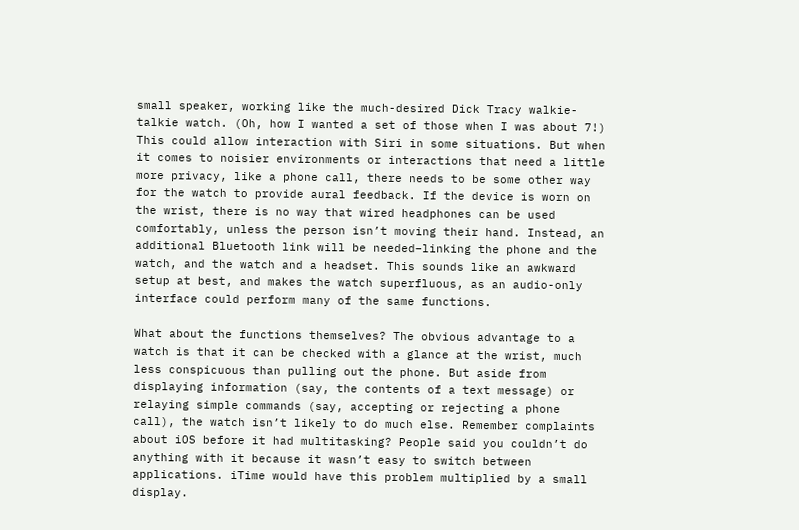small speaker, working like the much-desired Dick Tracy walkie-talkie watch. (Oh, how I wanted a set of those when I was about 7!) This could allow interaction with Siri in some situations. But when it comes to noisier environments or interactions that need a little more privacy, like a phone call, there needs to be some other way for the watch to provide aural feedback. If the device is worn on the wrist, there is no way that wired headphones can be used comfortably, unless the person isn’t moving their hand. Instead, an additional Bluetooth link will be needed–linking the phone and the watch, and the watch and a headset. This sounds like an awkward setup at best, and makes the watch superfluous, as an audio-only interface could perform many of the same functions.

What about the functions themselves? The obvious advantage to a watch is that it can be checked with a glance at the wrist, much less conspicuous than pulling out the phone. But aside from displaying information (say, the contents of a text message) or relaying simple commands (say, accepting or rejecting a phone call), the watch isn’t likely to do much else. Remember complaints about iOS before it had multitasking? People said you couldn’t do anything with it because it wasn’t easy to switch between applications. iTime would have this problem multiplied by a small display.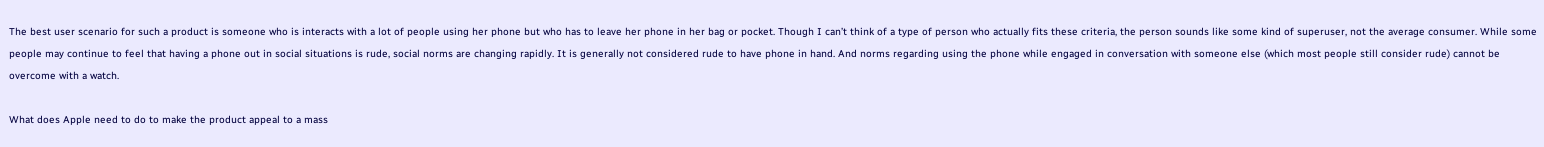The best user scenario for such a product is someone who is interacts with a lot of people using her phone but who has to leave her phone in her bag or pocket. Though I can’t think of a type of person who actually fits these criteria, the person sounds like some kind of superuser, not the average consumer. While some people may continue to feel that having a phone out in social situations is rude, social norms are changing rapidly. It is generally not considered rude to have phone in hand. And norms regarding using the phone while engaged in conversation with someone else (which most people still consider rude) cannot be overcome with a watch.

What does Apple need to do to make the product appeal to a mass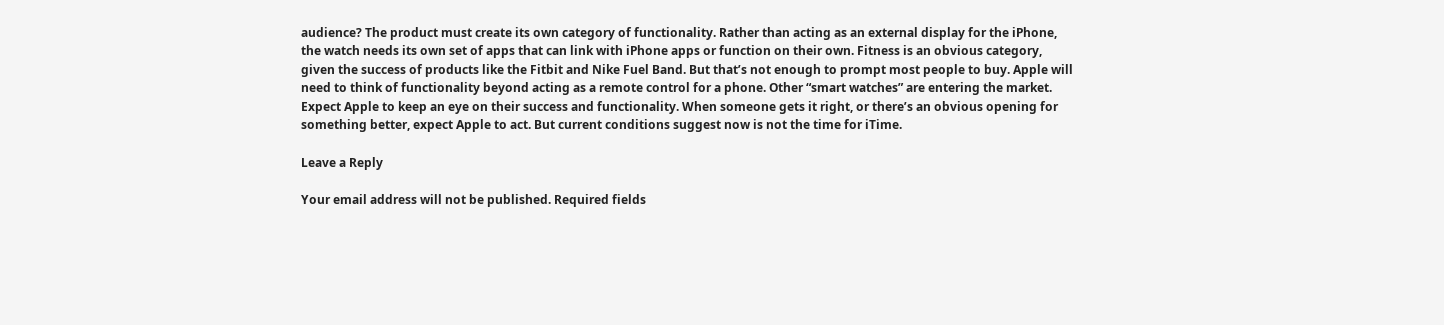audience? The product must create its own category of functionality. Rather than acting as an external display for the iPhone, the watch needs its own set of apps that can link with iPhone apps or function on their own. Fitness is an obvious category, given the success of products like the Fitbit and Nike Fuel Band. But that’s not enough to prompt most people to buy. Apple will need to think of functionality beyond acting as a remote control for a phone. Other “smart watches” are entering the market. Expect Apple to keep an eye on their success and functionality. When someone gets it right, or there’s an obvious opening for something better, expect Apple to act. But current conditions suggest now is not the time for iTime.

Leave a Reply

Your email address will not be published. Required fields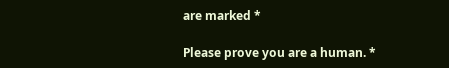are marked *

Please prove you are a human. *